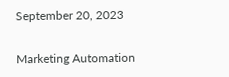September 20, 2023

Marketing Automation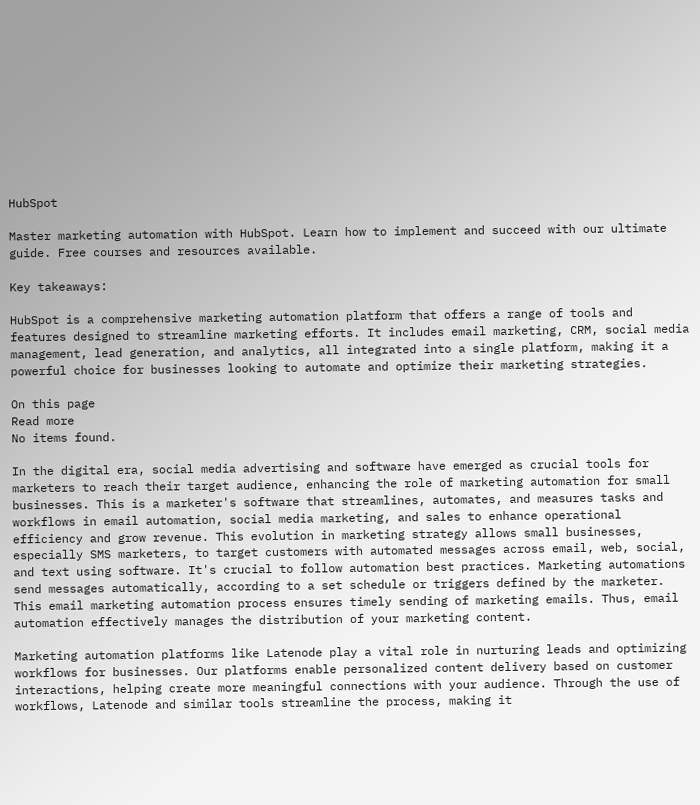HubSpot

Master marketing automation with HubSpot. Learn how to implement and succeed with our ultimate guide. Free courses and resources available.

Key takeaways:

HubSpot is a comprehensive marketing automation platform that offers a range of tools and features designed to streamline marketing efforts. It includes email marketing, CRM, social media management, lead generation, and analytics, all integrated into a single platform, making it a powerful choice for businesses looking to automate and optimize their marketing strategies.

On this page
Read more
No items found.

In the digital era, social media advertising and software have emerged as crucial tools for marketers to reach their target audience, enhancing the role of marketing automation for small businesses. This is a marketer's software that streamlines, automates, and measures tasks and workflows in email automation, social media marketing, and sales to enhance operational efficiency and grow revenue. This evolution in marketing strategy allows small businesses, especially SMS marketers, to target customers with automated messages across email, web, social, and text using software. It's crucial to follow automation best practices. Marketing automations send messages automatically, according to a set schedule or triggers defined by the marketer. This email marketing automation process ensures timely sending of marketing emails. Thus, email automation effectively manages the distribution of your marketing content.

Marketing automation platforms like Latenode play a vital role in nurturing leads and optimizing workflows for businesses. Our platforms enable personalized content delivery based on customer interactions, helping create more meaningful connections with your audience. Through the use of workflows, Latenode and similar tools streamline the process, making it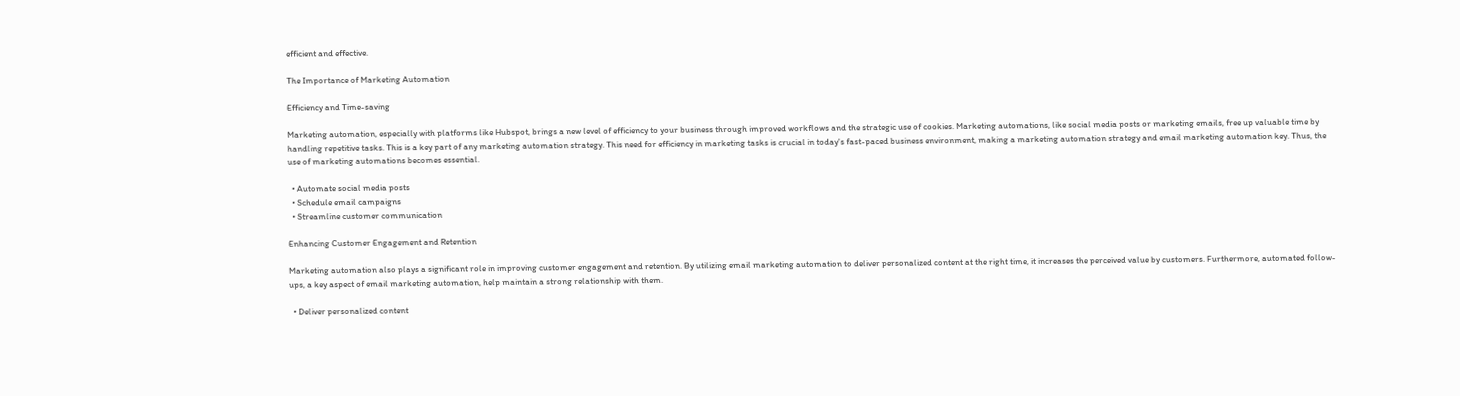efficient and effective.

The Importance of Marketing Automation

Efficiency and Time-saving

Marketing automation, especially with platforms like Hubspot, brings a new level of efficiency to your business through improved workflows and the strategic use of cookies. Marketing automations, like social media posts or marketing emails, free up valuable time by handling repetitive tasks. This is a key part of any marketing automation strategy. This need for efficiency in marketing tasks is crucial in today's fast-paced business environment, making a marketing automation strategy and email marketing automation key. Thus, the use of marketing automations becomes essential.

  • Automate social media posts
  • Schedule email campaigns
  • Streamline customer communication

Enhancing Customer Engagement and Retention

Marketing automation also plays a significant role in improving customer engagement and retention. By utilizing email marketing automation to deliver personalized content at the right time, it increases the perceived value by customers. Furthermore, automated follow-ups, a key aspect of email marketing automation, help maintain a strong relationship with them.

  • Deliver personalized content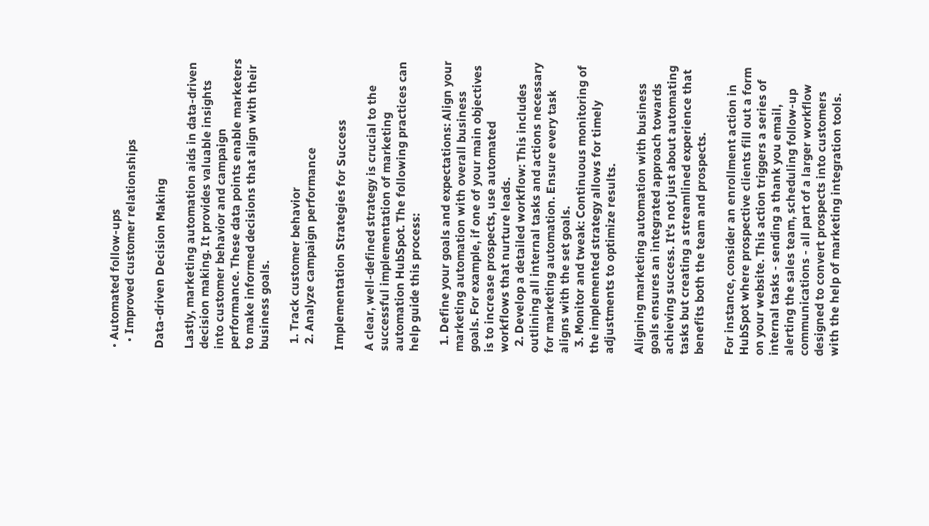• Automated follow-ups
  • Improved customer relationships

Data-driven Decision Making

Lastly, marketing automation aids in data-driven decision making. It provides valuable insights into customer behavior and campaign performance. These data points enable marketers to make informed decisions that align with their business goals.

  1. Track customer behavior
  2. Analyze campaign performance

Implementation Strategies for Success

A clear, well-defined strategy is crucial to the successful implementation of marketing automation HubSpot. The following practices can help guide this process:

  1. Define your goals and expectations: Align your marketing automation with overall business goals. For example, if one of your main objectives is to increase prospects, use automated workflows that nurture leads.
  2. Develop a detailed workflow: This includes outlining all internal tasks and actions necessary for marketing automation. Ensure every task aligns with the set goals.
  3. Monitor and tweak: Continuous monitoring of the implemented strategy allows for timely adjustments to optimize results.

Aligning marketing automation with business goals ensures an integrated approach towards achieving success. It's not just about automating tasks but creating a streamlined experience that benefits both the team and prospects.

For instance, consider an enrollment action in HubSpot where prospective clients fill out a form on your website. This action triggers a series of internal tasks - sending a thank you email, alerting the sales team, scheduling follow-up communications - all part of a larger workflow designed to convert prospects into customers with the help of marketing integration tools.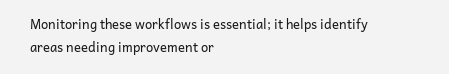Monitoring these workflows is essential; it helps identify areas needing improvement or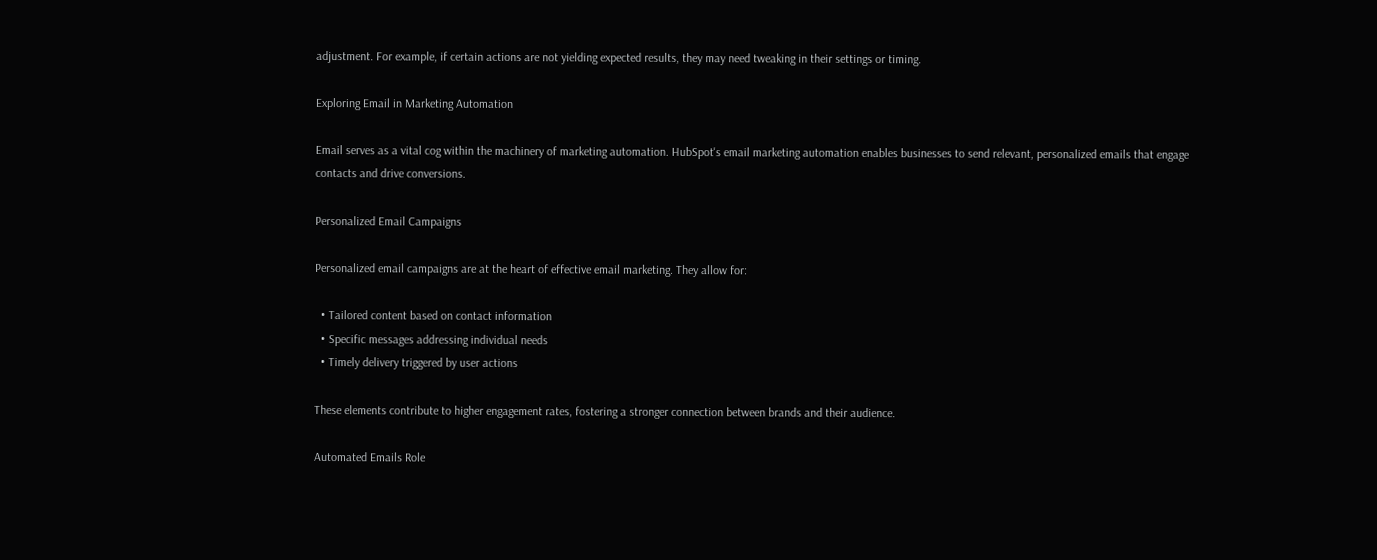adjustment. For example, if certain actions are not yielding expected results, they may need tweaking in their settings or timing.

Exploring Email in Marketing Automation

Email serves as a vital cog within the machinery of marketing automation. HubSpot's email marketing automation enables businesses to send relevant, personalized emails that engage contacts and drive conversions.

Personalized Email Campaigns

Personalized email campaigns are at the heart of effective email marketing. They allow for:

  • Tailored content based on contact information
  • Specific messages addressing individual needs
  • Timely delivery triggered by user actions

These elements contribute to higher engagement rates, fostering a stronger connection between brands and their audience.

Automated Emails Role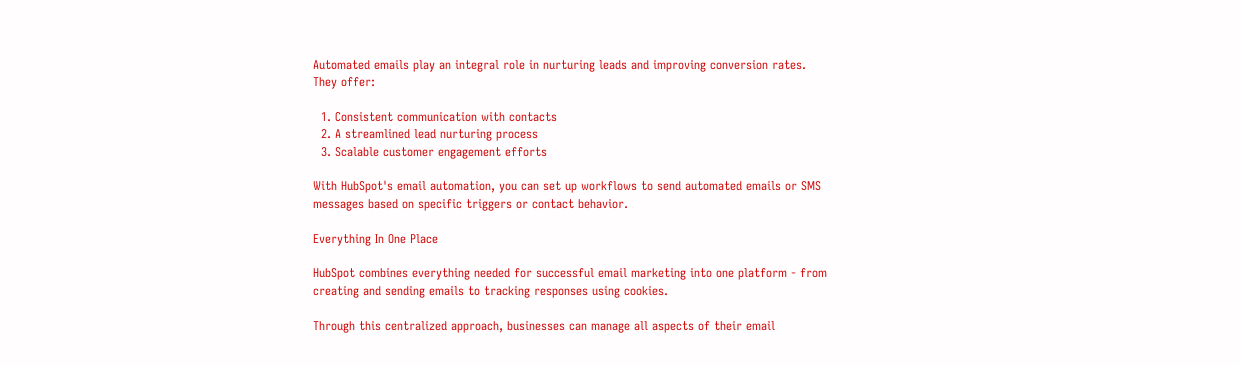Automated emails play an integral role in nurturing leads and improving conversion rates. They offer:

  1. Consistent communication with contacts
  2. A streamlined lead nurturing process
  3. Scalable customer engagement efforts

With HubSpot's email automation, you can set up workflows to send automated emails or SMS messages based on specific triggers or contact behavior.

Everything In One Place

HubSpot combines everything needed for successful email marketing into one platform - from creating and sending emails to tracking responses using cookies.

Through this centralized approach, businesses can manage all aspects of their email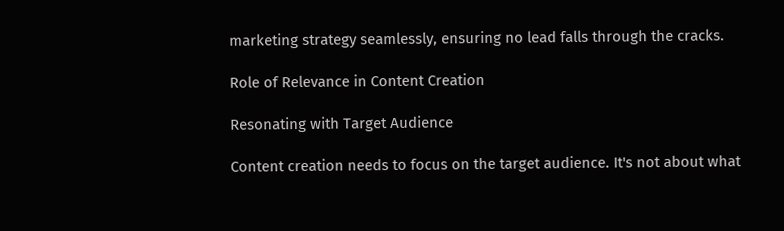marketing strategy seamlessly, ensuring no lead falls through the cracks.

Role of Relevance in Content Creation

Resonating with Target Audience

Content creation needs to focus on the target audience. It's not about what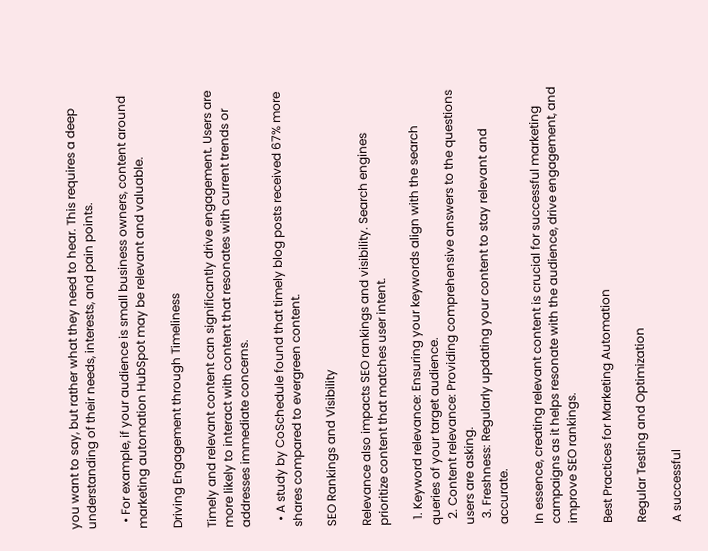you want to say, but rather what they need to hear. This requires a deep understanding of their needs, interests, and pain points.

  • For example, if your audience is small business owners, content around marketing automation HubSpot may be relevant and valuable.

Driving Engagement through Timeliness

Timely and relevant content can significantly drive engagement. Users are more likely to interact with content that resonates with current trends or addresses immediate concerns.

  • A study by CoSchedule found that timely blog posts received 67% more shares compared to evergreen content.

SEO Rankings and Visibility

Relevance also impacts SEO rankings and visibility. Search engines prioritize content that matches user intent.

  1. Keyword relevance: Ensuring your keywords align with the search queries of your target audience.
  2. Content relevance: Providing comprehensive answers to the questions users are asking.
  3. Freshness: Regularly updating your content to stay relevant and accurate.

In essence, creating relevant content is crucial for successful marketing campaigns as it helps resonate with the audience, drive engagement, and improve SEO rankings.

Best Practices for Marketing Automation

Regular Testing and Optimization

A successful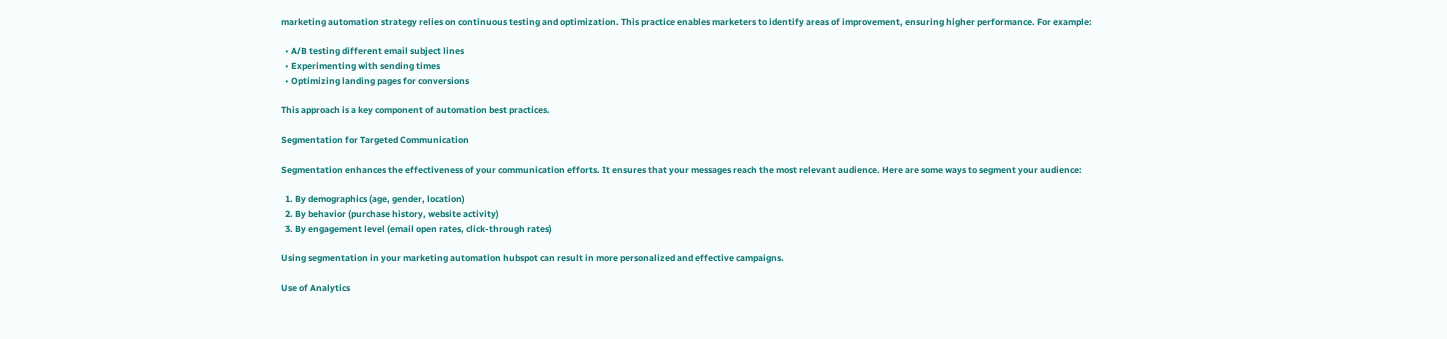marketing automation strategy relies on continuous testing and optimization. This practice enables marketers to identify areas of improvement, ensuring higher performance. For example:

  • A/B testing different email subject lines
  • Experimenting with sending times
  • Optimizing landing pages for conversions

This approach is a key component of automation best practices.

Segmentation for Targeted Communication

Segmentation enhances the effectiveness of your communication efforts. It ensures that your messages reach the most relevant audience. Here are some ways to segment your audience:

  1. By demographics (age, gender, location)
  2. By behavior (purchase history, website activity)
  3. By engagement level (email open rates, click-through rates)

Using segmentation in your marketing automation hubspot can result in more personalized and effective campaigns.

Use of Analytics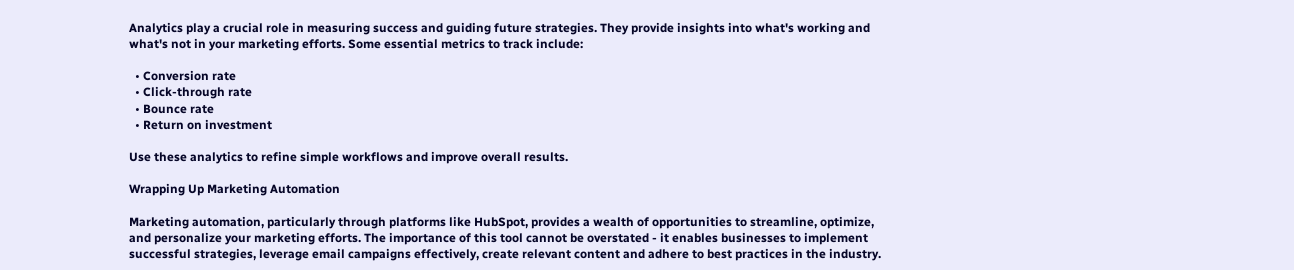Analytics play a crucial role in measuring success and guiding future strategies. They provide insights into what's working and what's not in your marketing efforts. Some essential metrics to track include:

  • Conversion rate
  • Click-through rate
  • Bounce rate
  • Return on investment

Use these analytics to refine simple workflows and improve overall results.

Wrapping Up Marketing Automation

Marketing automation, particularly through platforms like HubSpot, provides a wealth of opportunities to streamline, optimize, and personalize your marketing efforts. The importance of this tool cannot be overstated - it enables businesses to implement successful strategies, leverage email campaigns effectively, create relevant content and adhere to best practices in the industry.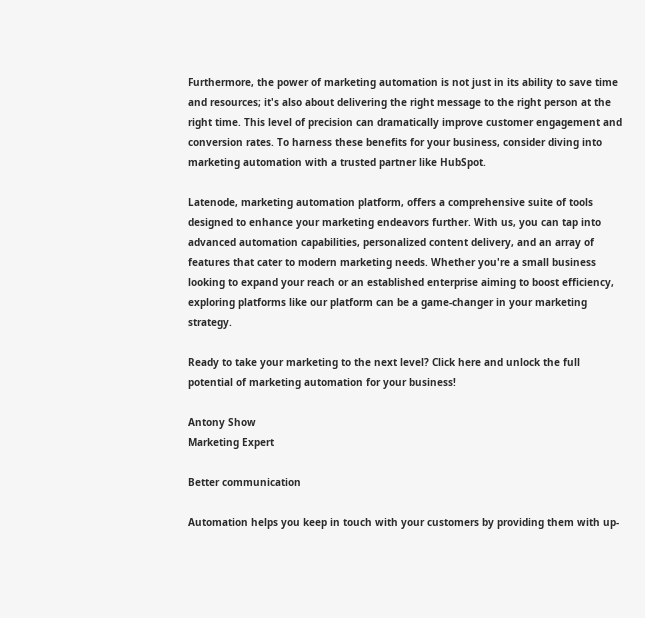Furthermore, the power of marketing automation is not just in its ability to save time and resources; it's also about delivering the right message to the right person at the right time. This level of precision can dramatically improve customer engagement and conversion rates. To harness these benefits for your business, consider diving into marketing automation with a trusted partner like HubSpot.

Latenode, marketing automation platform, offers a comprehensive suite of tools designed to enhance your marketing endeavors further. With us, you can tap into advanced automation capabilities, personalized content delivery, and an array of features that cater to modern marketing needs. Whether you're a small business looking to expand your reach or an established enterprise aiming to boost efficiency, exploring platforms like our platform can be a game-changer in your marketing strategy.

Ready to take your marketing to the next level? Click here and unlock the full potential of marketing automation for your business!

Antony Show
Marketing Expert

Better communication

Automation helps you keep in touch with your customers by providing them with up-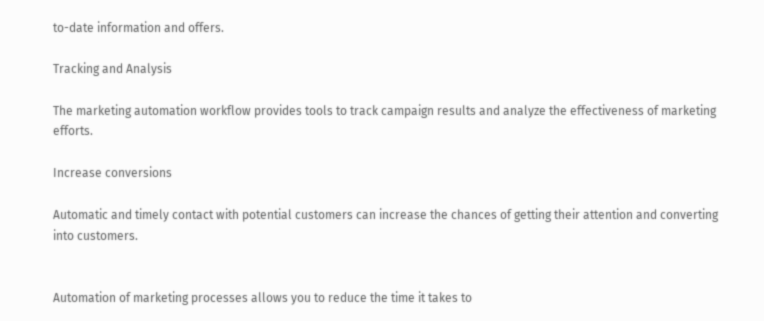to-date information and offers.

Tracking and Analysis

The marketing automation workflow provides tools to track campaign results and analyze the effectiveness of marketing efforts.

Increase conversions

Automatic and timely contact with potential customers can increase the chances of getting their attention and converting into customers.


Automation of marketing processes allows you to reduce the time it takes to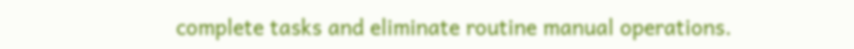complete tasks and eliminate routine manual operations.